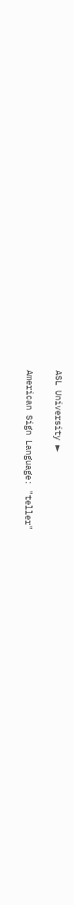ASL University ►

American Sign Language: "teller"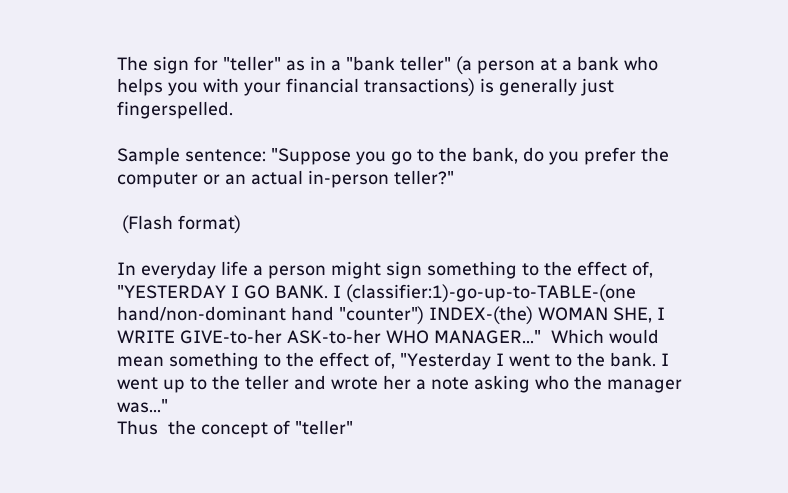The sign for "teller" as in a "bank teller" (a person at a bank who helps you with your financial transactions) is generally just fingerspelled.

Sample sentence: "Suppose you go to the bank, do you prefer the computer or an actual in-person teller?"

 (Flash format)

In everyday life a person might sign something to the effect of, "YESTERDAY I GO BANK. I (classifier:1)-go-up-to-TABLE-(one hand/non-dominant hand "counter") INDEX-(the) WOMAN SHE, I WRITE GIVE-to-her ASK-to-her WHO MANAGER..."  Which would mean something to the effect of, "Yesterday I went to the bank. I went up to the teller and wrote her a note asking who the manager was..."
Thus  the concept of "teller"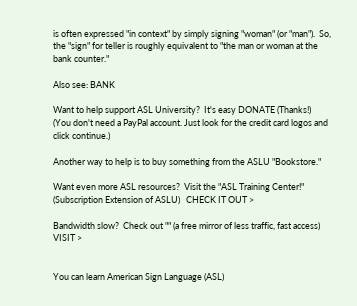is often expressed "in context" by simply signing "woman" (or "man").  So, the "sign" for teller is roughly equivalent to "the man or woman at the bank counter."

Also see: BANK

Want to help support ASL University?  It's easy DONATE (Thanks!)
(You don't need a PayPal account. Just look for the credit card logos and click continue.)

Another way to help is to buy something from the ASLU "Bookstore."

Want even more ASL resources?  Visit the "ASL Training Center!"  (Subscription Extension of ASLU)   CHECK IT OUT >

Bandwidth slow?  Check out "" (a free mirror of less traffic, fast access)   VISIT >


You can learn American Sign Language (ASL)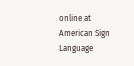online at American Sign Language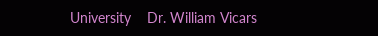University    Dr. William Vicars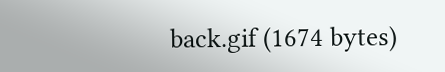back.gif (1674 bytes)